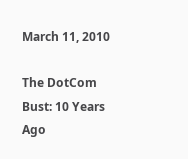March 11, 2010

The DotCom Bust: 10 Years Ago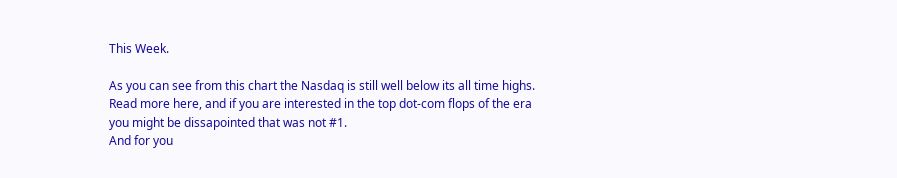This Week.

As you can see from this chart the Nasdaq is still well below its all time highs. Read more here, and if you are interested in the top dot-com flops of the era you might be dissapointed that was not #1.
And for you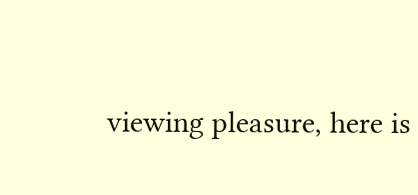viewing pleasure, here is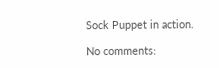Sock Puppet in action.

No comments: